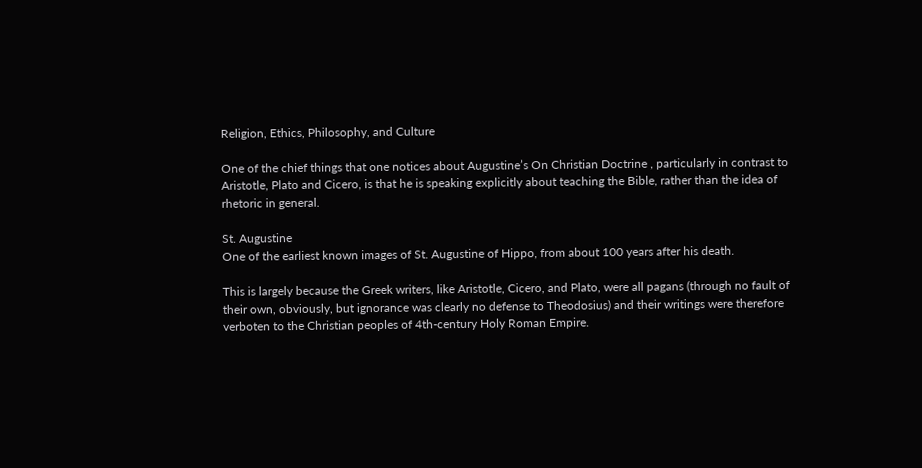Religion, Ethics, Philosophy, and Culture

One of the chief things that one notices about Augustine’s On Christian Doctrine , particularly in contrast to Aristotle, Plato and Cicero, is that he is speaking explicitly about teaching the Bible, rather than the idea of rhetoric in general.

St. Augustine
One of the earliest known images of St. Augustine of Hippo, from about 100 years after his death.

This is largely because the Greek writers, like Aristotle, Cicero, and Plato, were all pagans (through no fault of their own, obviously, but ignorance was clearly no defense to Theodosius) and their writings were therefore verboten to the Christian peoples of 4th-century Holy Roman Empire.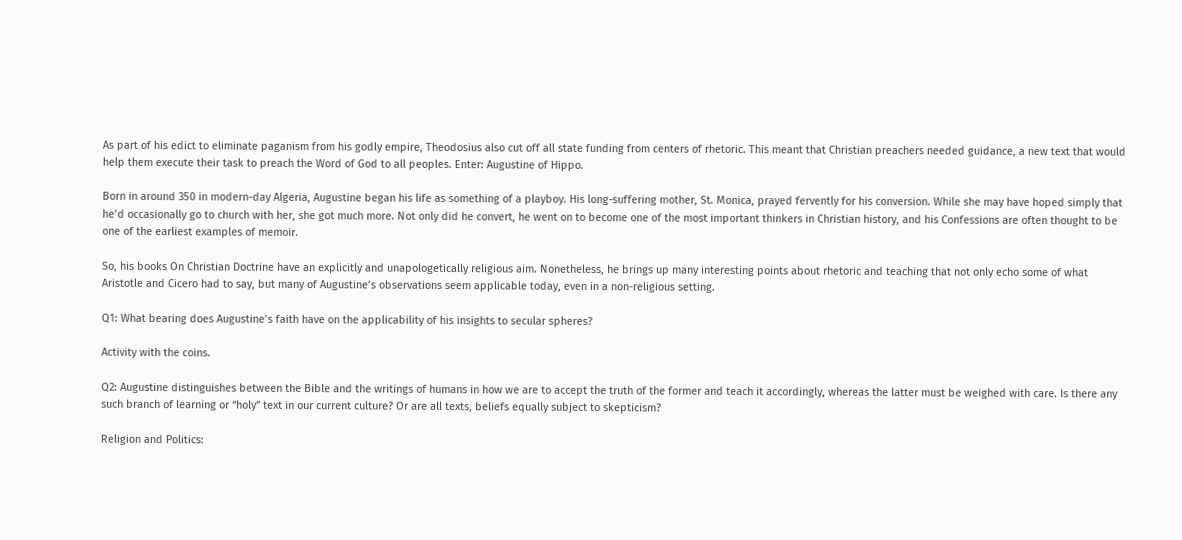As part of his edict to eliminate paganism from his godly empire, Theodosius also cut off all state funding from centers of rhetoric. This meant that Christian preachers needed guidance, a new text that would help them execute their task to preach the Word of God to all peoples. Enter: Augustine of Hippo.

Born in around 350 in modern-day Algeria, Augustine began his life as something of a playboy. His long-suffering mother, St. Monica, prayed fervently for his conversion. While she may have hoped simply that he’d occasionally go to church with her, she got much more. Not only did he convert, he went on to become one of the most important thinkers in Christian history, and his Confessions are often thought to be one of the earliest examples of memoir.

So, his books On Christian Doctrine have an explicitly and unapologetically religious aim. Nonetheless, he brings up many interesting points about rhetoric and teaching that not only echo some of what Aristotle and Cicero had to say, but many of Augustine’s observations seem applicable today, even in a non-religious setting.

Q1: What bearing does Augustine’s faith have on the applicability of his insights to secular spheres?

Activity with the coins.

Q2: Augustine distinguishes between the Bible and the writings of humans in how we are to accept the truth of the former and teach it accordingly, whereas the latter must be weighed with care. Is there any such branch of learning or “holy” text in our current culture? Or are all texts, beliefs equally subject to skepticism?

Religion and Politics: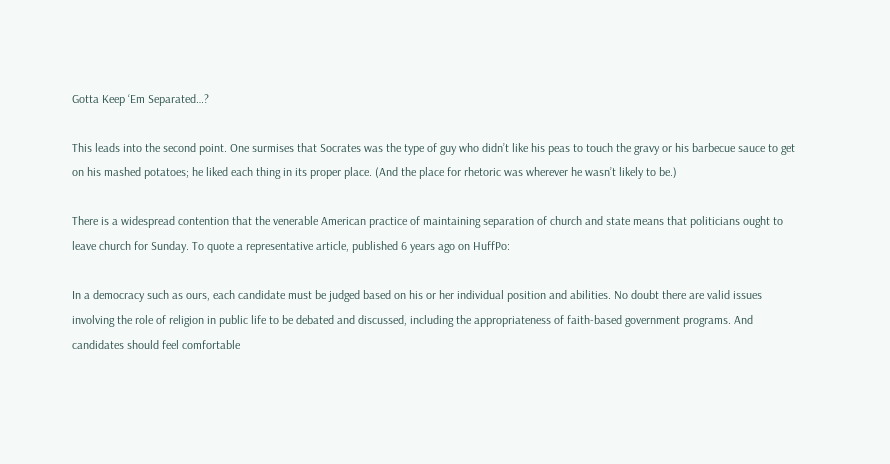Gotta Keep ‘Em Separated…?

This leads into the second point. One surmises that Socrates was the type of guy who didn’t like his peas to touch the gravy or his barbecue sauce to get on his mashed potatoes; he liked each thing in its proper place. (And the place for rhetoric was wherever he wasn’t likely to be.)

There is a widespread contention that the venerable American practice of maintaining separation of church and state means that politicians ought to leave church for Sunday. To quote a representative article, published 6 years ago on HuffPo:

In a democracy such as ours, each candidate must be judged based on his or her individual position and abilities. No doubt there are valid issues involving the role of religion in public life to be debated and discussed, including the appropriateness of faith-based government programs. And candidates should feel comfortable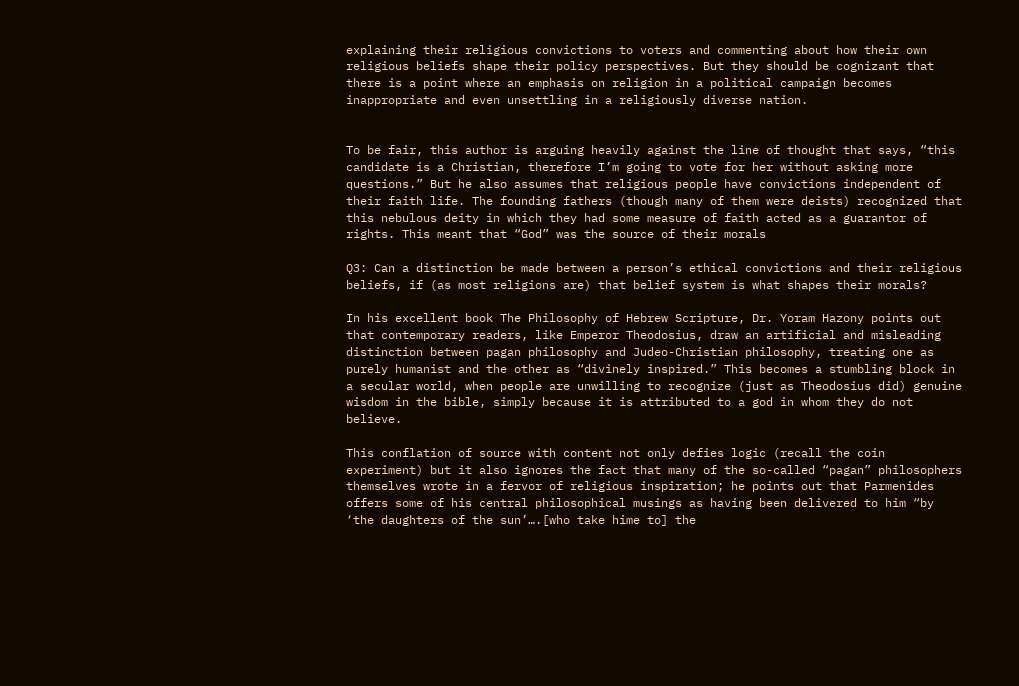explaining their religious convictions to voters and commenting about how their own religious beliefs shape their policy perspectives. But they should be cognizant that there is a point where an emphasis on religion in a political campaign becomes inappropriate and even unsettling in a religiously diverse nation.


To be fair, this author is arguing heavily against the line of thought that says, “this candidate is a Christian, therefore I’m going to vote for her without asking more questions.” But he also assumes that religious people have convictions independent of their faith life. The founding fathers (though many of them were deists) recognized that this nebulous deity in which they had some measure of faith acted as a guarantor of rights. This meant that “God” was the source of their morals

Q3: Can a distinction be made between a person’s ethical convictions and their religious beliefs, if (as most religions are) that belief system is what shapes their morals?

In his excellent book The Philosophy of Hebrew Scripture, Dr. Yoram Hazony points out that contemporary readers, like Emperor Theodosius, draw an artificial and misleading distinction between pagan philosophy and Judeo-Christian philosophy, treating one as purely humanist and the other as “divinely inspired.” This becomes a stumbling block in a secular world, when people are unwilling to recognize (just as Theodosius did) genuine wisdom in the bible, simply because it is attributed to a god in whom they do not believe.

This conflation of source with content not only defies logic (recall the coin experiment) but it also ignores the fact that many of the so-called “pagan” philosophers themselves wrote in a fervor of religious inspiration; he points out that Parmenides offers some of his central philosophical musings as having been delivered to him “by ‘the daughters of the sun’….[who take hime to] the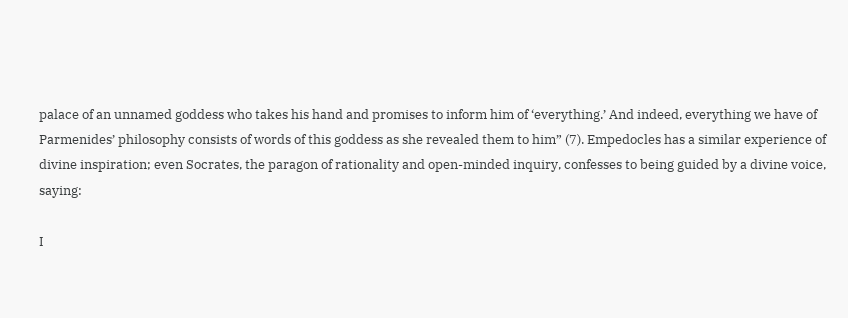palace of an unnamed goddess who takes his hand and promises to inform him of ‘everything.’ And indeed, everything we have of Parmenides’ philosophy consists of words of this goddess as she revealed them to him” (7). Empedocles has a similar experience of divine inspiration; even Socrates, the paragon of rationality and open-minded inquiry, confesses to being guided by a divine voice, saying:

I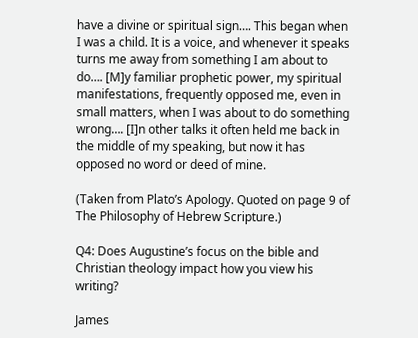have a divine or spiritual sign…. This began when I was a child. It is a voice, and whenever it speaks turns me away from something I am about to do…. [M]y familiar prophetic power, my spiritual manifestations, frequently opposed me, even in small matters, when I was about to do something wrong…. [I]n other talks it often held me back in the middle of my speaking, but now it has opposed no word or deed of mine.

(Taken from Plato’s Apology. Quoted on page 9 of The Philosophy of Hebrew Scripture.)

Q4: Does Augustine’s focus on the bible and Christian theology impact how you view his writing?

James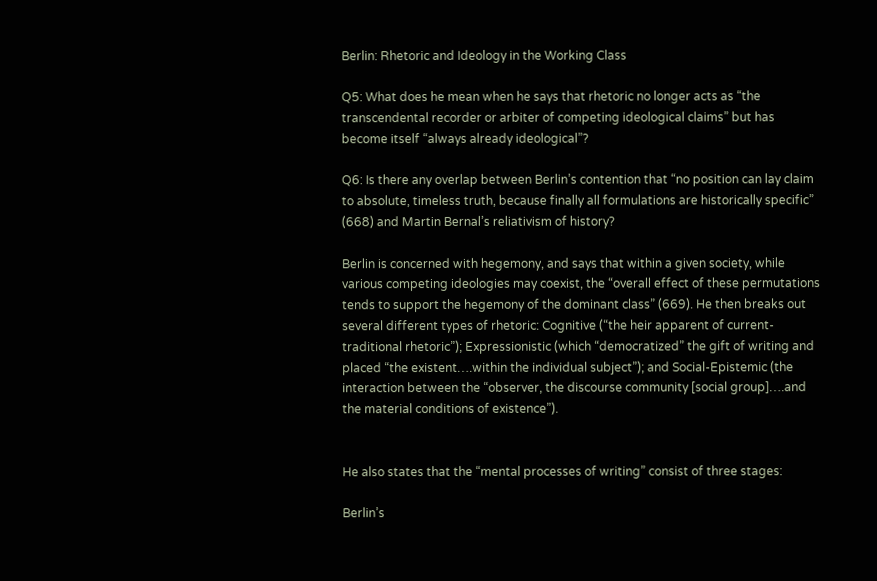Berlin: Rhetoric and Ideology in the Working Class

Q5: What does he mean when he says that rhetoric no longer acts as “the transcendental recorder or arbiter of competing ideological claims” but has become itself “always already ideological”?

Q6: Is there any overlap between Berlin’s contention that “no position can lay claim to absolute, timeless truth, because finally all formulations are historically specific” (668) and Martin Bernal’s reliativism of history?

Berlin is concerned with hegemony, and says that within a given society, while various competing ideologies may coexist, the “overall effect of these permutations tends to support the hegemony of the dominant class” (669). He then breaks out several different types of rhetoric: Cognitive (“the heir apparent of current-traditional rhetoric”); Expressionistic (which “democratized” the gift of writing and placed “the existent….within the individual subject”); and Social-Epistemic (the interaction between the “observer, the discourse community [social group]….and the material conditions of existence”).


He also states that the “mental processes of writing” consist of three stages:

Berlin’s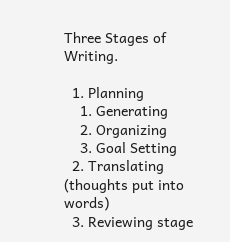Three Stages of Writing.

  1. Planning
    1. Generating
    2. Organizing
    3. Goal Setting
  2. Translating (thoughts put into words)
  3. Reviewing stage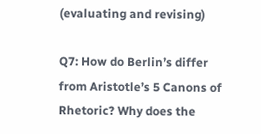(evaluating and revising)

Q7: How do Berlin’s differ from Aristotle’s 5 Canons of Rhetoric? Why does the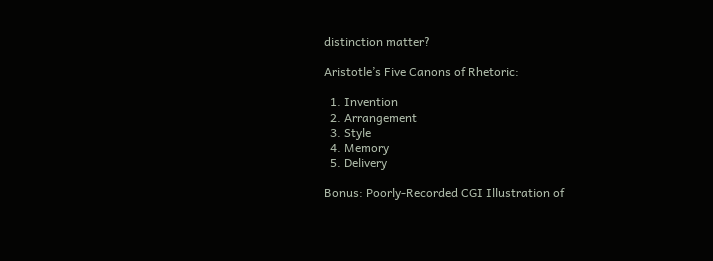distinction matter?

Aristotle’s Five Canons of Rhetoric:

  1. Invention
  2. Arrangement
  3. Style
  4. Memory
  5. Delivery

Bonus: Poorly-Recorded CGI Illustration of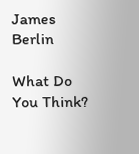James Berlin

What Do You Think?